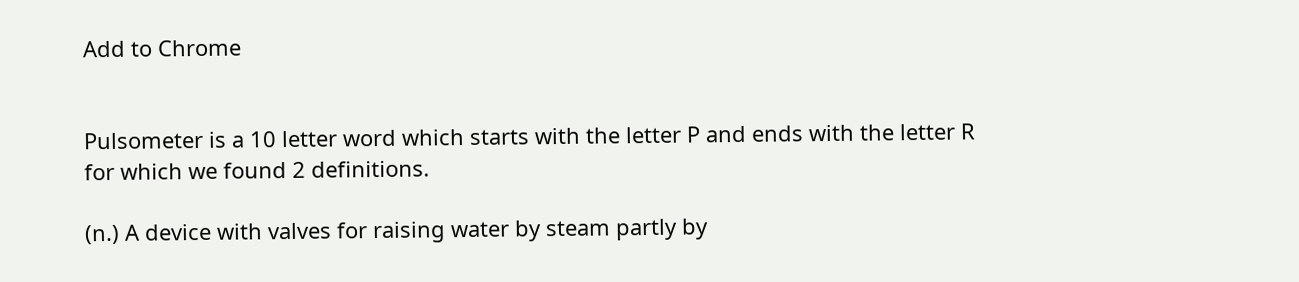Add to Chrome


Pulsometer is a 10 letter word which starts with the letter P and ends with the letter R for which we found 2 definitions.

(n.) A device with valves for raising water by steam partly by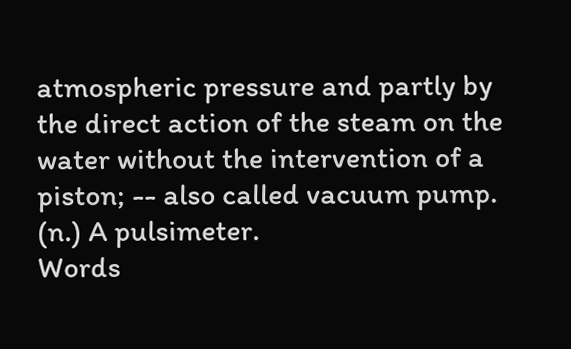atmospheric pressure and partly by the direct action of the steam on the water without the intervention of a piston; -- also called vacuum pump.
(n.) A pulsimeter.
Words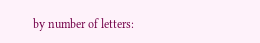by number of letters: